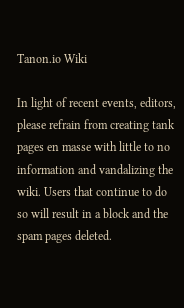Tanon.io Wiki

In light of recent events, editors, please refrain from creating tank pages en masse with little to no information and vandalizing the wiki. Users that continue to do so will result in a block and the spam pages deleted.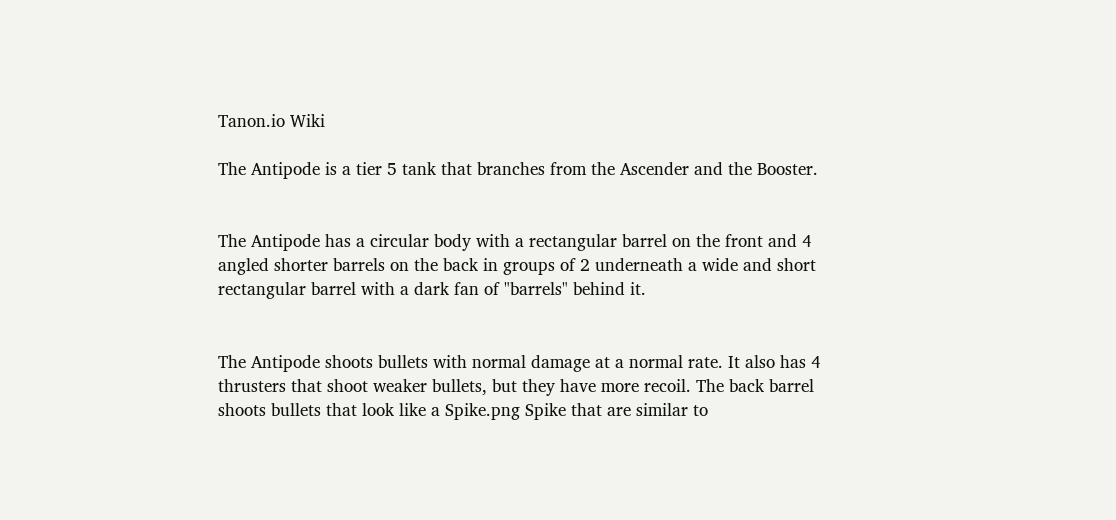Tanon.io Wiki

The Antipode is a tier 5 tank that branches from the Ascender and the Booster.


The Antipode has a circular body with a rectangular barrel on the front and 4 angled shorter barrels on the back in groups of 2 underneath a wide and short rectangular barrel with a dark fan of "barrels" behind it.


The Antipode shoots bullets with normal damage at a normal rate. It also has 4 thrusters that shoot weaker bullets, but they have more recoil. The back barrel shoots bullets that look like a Spike.png Spike that are similar to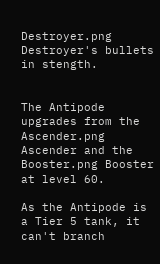Destroyer.png Destroyer's bullets in stength.


The Antipode upgrades from the Ascender.png Ascender and the Booster.png Booster at level 60.

As the Antipode is a Tier 5 tank, it can't branch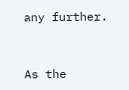any further.


As the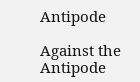Antipode

Against the Antipode